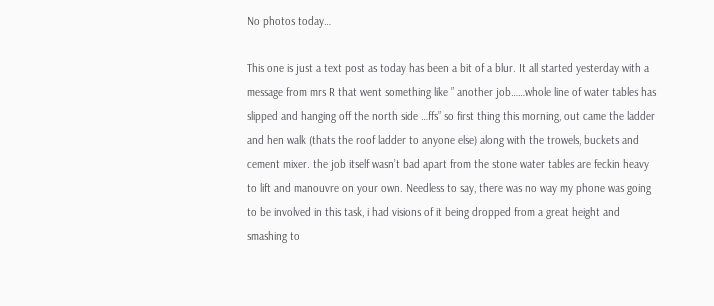No photos today…

This one is just a text post as today has been a bit of a blur. It all started yesterday with a message from mrs R that went something like ” another job……whole line of water tables has slipped and hanging off the north side …ffs” so first thing this morning, out came the ladder and hen walk (thats the roof ladder to anyone else) along with the trowels, buckets and cement mixer. the job itself wasn’t bad apart from the stone water tables are feckin heavy to lift and manouvre on your own. Needless to say, there was no way my phone was going to be involved in this task, i had visions of it being dropped from a great height and smashing to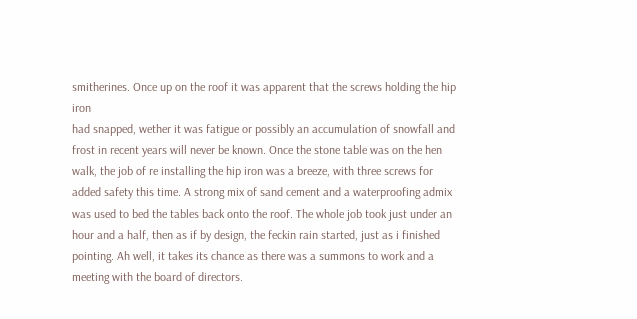smitherines. Once up on the roof it was apparent that the screws holding the hip iron
had snapped, wether it was fatigue or possibly an accumulation of snowfall and frost in recent years will never be known. Once the stone table was on the hen walk, the job of re installing the hip iron was a breeze, with three screws for added safety this time. A strong mix of sand cement and a waterproofing admix was used to bed the tables back onto the roof. The whole job took just under an hour and a half, then as if by design, the feckin rain started, just as i finished pointing. Ah well, it takes its chance as there was a summons to work and a meeting with the board of directors.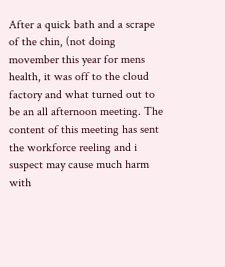After a quick bath and a scrape of the chin, (not doing movember this year for mens health, it was off to the cloud factory and what turned out to be an all afternoon meeting. The content of this meeting has sent the workforce reeling and i suspect may cause much harm with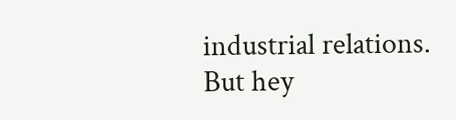industrial relations. But hey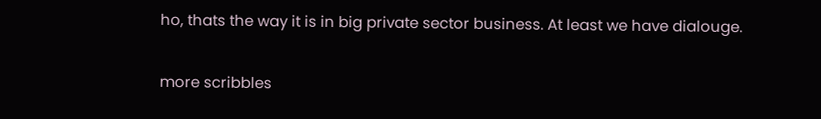ho, thats the way it is in big private sector business. At least we have dialouge.

more scribbles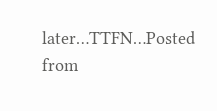later…TTFN…Posted from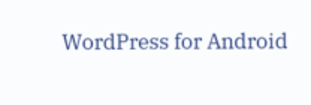WordPress for Android